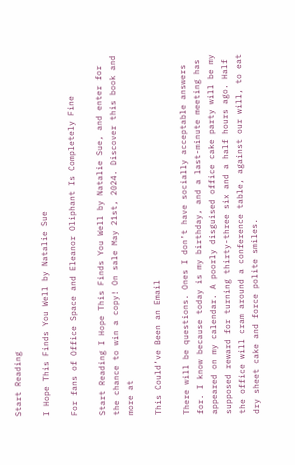Start Reading

I Hope This Finds You Well by Natalie Sue

For fans of Office Space and Eleanor Oliphant Is Completely Fine

Start Reading I Hope This Finds You Well by Natalie Sue, and enter for the chance to win a copy! On sale May 21st, 2024. Discover this book and more at

This Could’ve Been an Email

There will be questions. Ones I don’t have socially acceptable answers for. I know because today is my birthday, and a last-minute meeting has appeared on my calendar. A poorly disguised office cake party will be my supposed reward for turning thirty-three six and a half hours ago. Half the office will cram around a conference table, against our will, to eat dry sheet cake and force polite smiles.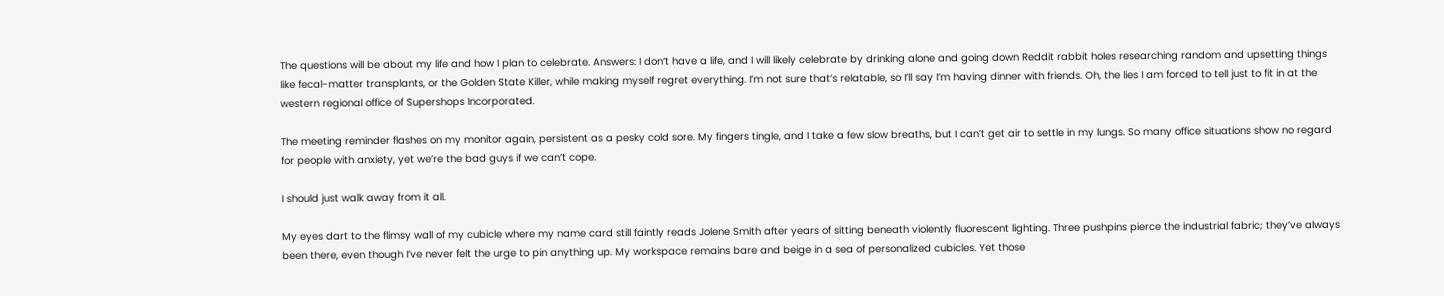The questions will be about my life and how I plan to celebrate. Answers: I don’t have a life, and I will likely celebrate by drinking alone and going down Reddit rabbit holes researching random and upsetting things like fecal-matter transplants, or the Golden State Killer, while making myself regret everything. I’m not sure that’s relatable, so I’ll say I’m having dinner with friends. Oh, the lies I am forced to tell just to fit in at the western regional office of Supershops Incorporated.

The meeting reminder flashes on my monitor again, persistent as a pesky cold sore. My fingers tingle, and I take a few slow breaths, but I can’t get air to settle in my lungs. So many office situations show no regard for people with anxiety, yet we’re the bad guys if we can’t cope.

I should just walk away from it all.

My eyes dart to the flimsy wall of my cubicle where my name card still faintly reads Jolene Smith after years of sitting beneath violently fluorescent lighting. Three pushpins pierce the industrial fabric; they’ve always been there, even though I’ve never felt the urge to pin anything up. My workspace remains bare and beige in a sea of personalized cubicles. Yet those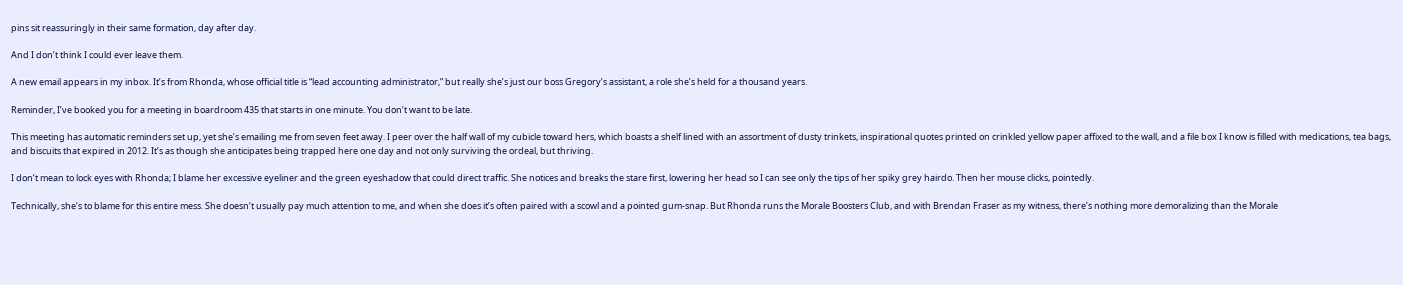pins sit reassuringly in their same formation, day after day.

And I don’t think I could ever leave them.

A new email appears in my inbox. It’s from Rhonda, whose official title is “lead accounting administrator,” but really she’s just our boss Gregory’s assistant, a role she’s held for a thousand years.

Reminder, I’ve booked you for a meeting in boardroom 435 that starts in one minute. You don’t want to be late.

This meeting has automatic reminders set up, yet she’s emailing me from seven feet away. I peer over the half wall of my cubicle toward hers, which boasts a shelf lined with an assortment of dusty trinkets, inspirational quotes printed on crinkled yellow paper affixed to the wall, and a file box I know is filled with medications, tea bags, and biscuits that expired in 2012. It’s as though she anticipates being trapped here one day and not only surviving the ordeal, but thriving.

I don’t mean to lock eyes with Rhonda; I blame her excessive eyeliner and the green eyeshadow that could direct traffic. She notices and breaks the stare first, lowering her head so I can see only the tips of her spiky grey hairdo. Then her mouse clicks, pointedly.

Technically, she’s to blame for this entire mess. She doesn’t usually pay much attention to me, and when she does it’s often paired with a scowl and a pointed gum-snap. But Rhonda runs the Morale Boosters Club, and with Brendan Fraser as my witness, there’s nothing more demoralizing than the Morale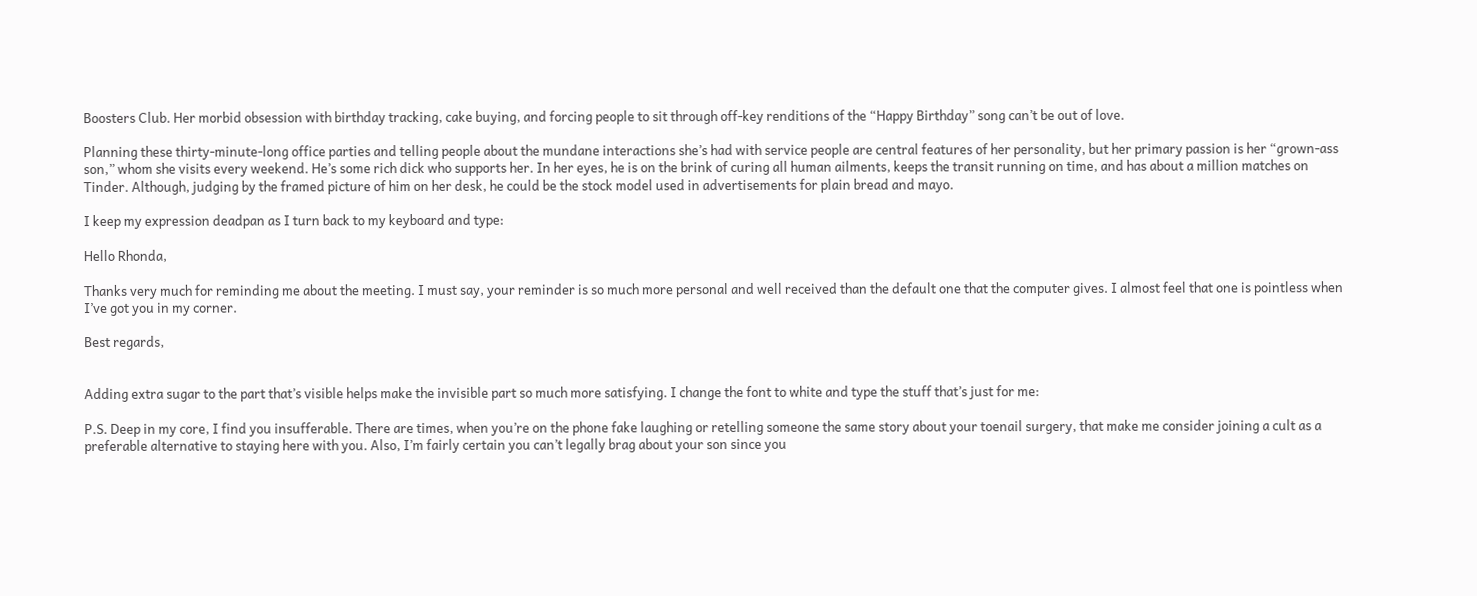Boosters Club. Her morbid obsession with birthday tracking, cake buying, and forcing people to sit through off-key renditions of the “Happy Birthday” song can’t be out of love.

Planning these thirty-minute-long office parties and telling people about the mundane interactions she’s had with service people are central features of her personality, but her primary passion is her “grown-ass son,” whom she visits every weekend. He’s some rich dick who supports her. In her eyes, he is on the brink of curing all human ailments, keeps the transit running on time, and has about a million matches on Tinder. Although, judging by the framed picture of him on her desk, he could be the stock model used in advertisements for plain bread and mayo.

I keep my expression deadpan as I turn back to my keyboard and type:

Hello Rhonda,

Thanks very much for reminding me about the meeting. I must say, your reminder is so much more personal and well received than the default one that the computer gives. I almost feel that one is pointless when I’ve got you in my corner.

Best regards,


Adding extra sugar to the part that’s visible helps make the invisible part so much more satisfying. I change the font to white and type the stuff that’s just for me:

P.S. Deep in my core, I find you insufferable. There are times, when you’re on the phone fake laughing or retelling someone the same story about your toenail surgery, that make me consider joining a cult as a preferable alternative to staying here with you. Also, I’m fairly certain you can’t legally brag about your son since you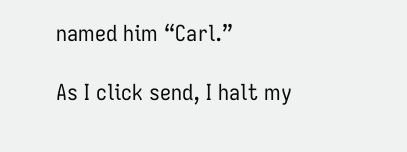named him “Carl.”

As I click send, I halt my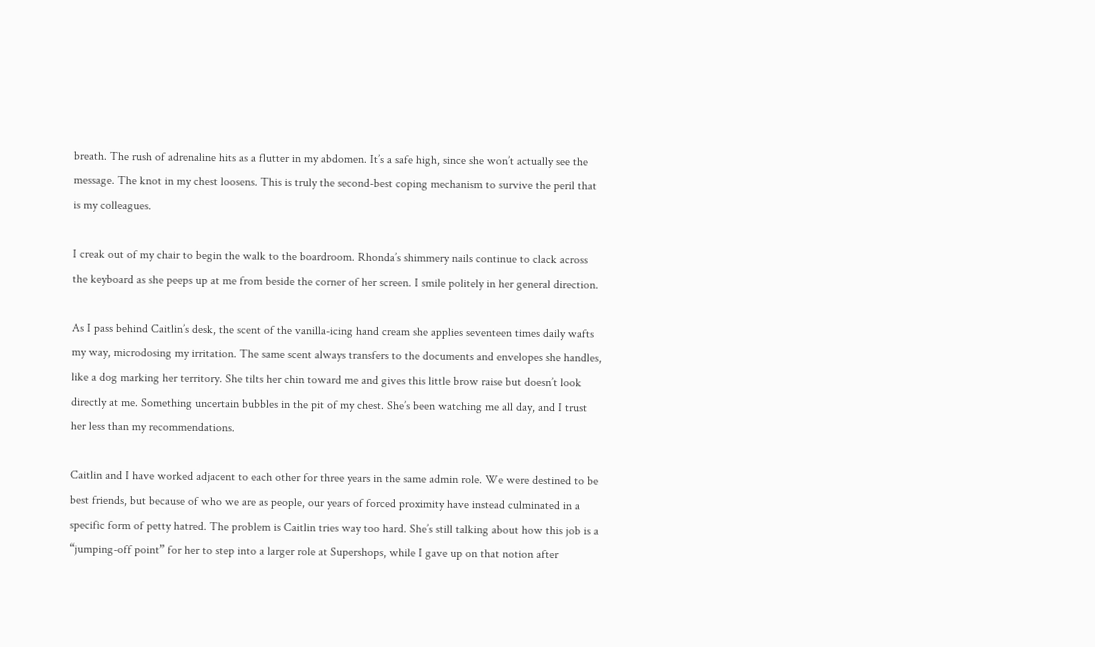breath. The rush of adrenaline hits as a flutter in my abdomen. It’s a safe high, since she won’t actually see the message. The knot in my chest loosens. This is truly the second-best coping mechanism to survive the peril that is my colleagues.

I creak out of my chair to begin the walk to the boardroom. Rhonda’s shimmery nails continue to clack across the keyboard as she peeps up at me from beside the corner of her screen. I smile politely in her general direction.

As I pass behind Caitlin’s desk, the scent of the vanilla-icing hand cream she applies seventeen times daily wafts my way, microdosing my irritation. The same scent always transfers to the documents and envelopes she handles, like a dog marking her territory. She tilts her chin toward me and gives this little brow raise but doesn’t look directly at me. Something uncertain bubbles in the pit of my chest. She’s been watching me all day, and I trust her less than my recommendations.

Caitlin and I have worked adjacent to each other for three years in the same admin role. We were destined to be best friends, but because of who we are as people, our years of forced proximity have instead culminated in a specific form of petty hatred. The problem is Caitlin tries way too hard. She’s still talking about how this job is a “jumping-off point” for her to step into a larger role at Supershops, while I gave up on that notion after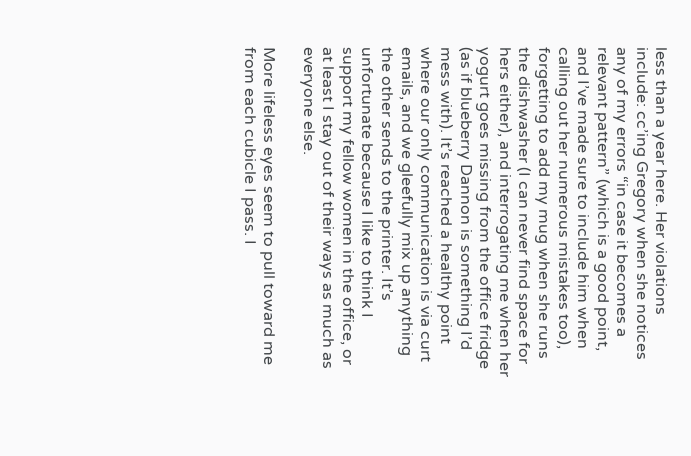less than a year here. Her violations include: cc’ing Gregory when she notices any of my errors “in case it becomes a relevant pattern” (which is a good point, and I’ve made sure to include him when calling out her numerous mistakes too), forgetting to add my mug when she runs the dishwasher (I can never find space for hers either), and interrogating me when her yogurt goes missing from the office fridge (as if blueberry Dannon is something I’d mess with). It’s reached a healthy point where our only communication is via curt emails, and we gleefully mix up anything the other sends to the printer. It’s unfortunate because I like to think I support my fellow women in the office, or at least I stay out of their ways as much as everyone else.

More lifeless eyes seem to pull toward me from each cubicle I pass. I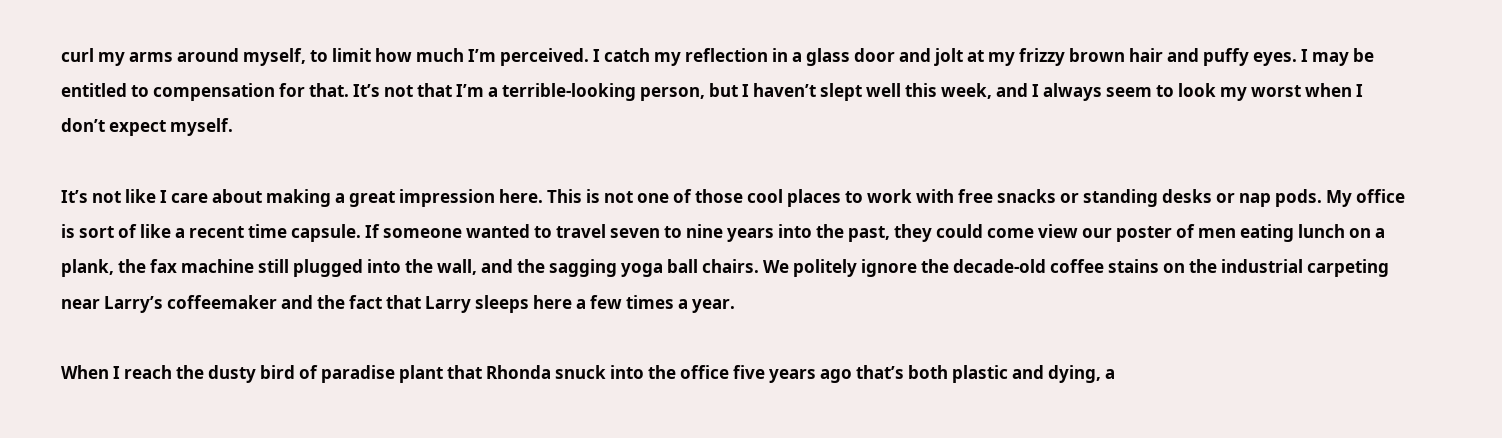curl my arms around myself, to limit how much I’m perceived. I catch my reflection in a glass door and jolt at my frizzy brown hair and puffy eyes. I may be entitled to compensation for that. It’s not that I’m a terrible-looking person, but I haven’t slept well this week, and I always seem to look my worst when I don’t expect myself.

It’s not like I care about making a great impression here. This is not one of those cool places to work with free snacks or standing desks or nap pods. My office is sort of like a recent time capsule. If someone wanted to travel seven to nine years into the past, they could come view our poster of men eating lunch on a plank, the fax machine still plugged into the wall, and the sagging yoga ball chairs. We politely ignore the decade-old coffee stains on the industrial carpeting near Larry’s coffeemaker and the fact that Larry sleeps here a few times a year.

When I reach the dusty bird of paradise plant that Rhonda snuck into the office five years ago that’s both plastic and dying, a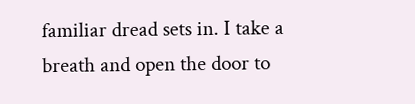familiar dread sets in. I take a breath and open the door to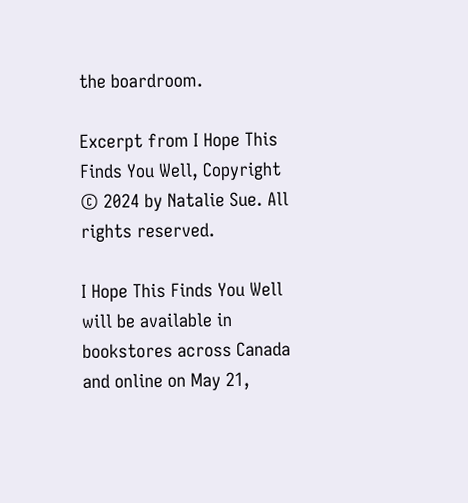the boardroom.

Excerpt from I Hope This Finds You Well, Copyright © 2024 by Natalie Sue. All rights reserved.

I Hope This Finds You Well will be available in bookstores across Canada and online on May 21,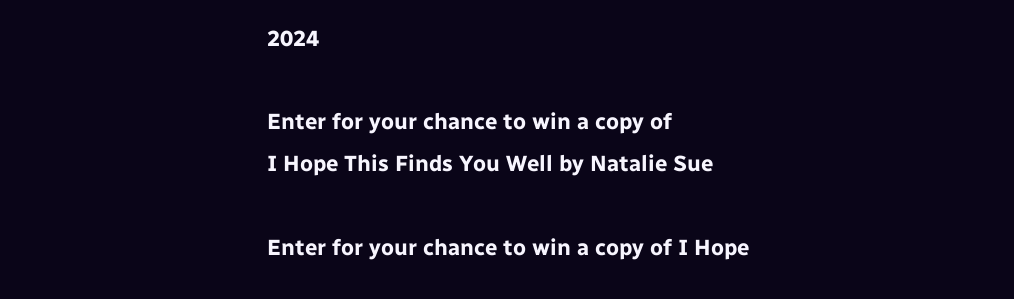2024

Enter for your chance to win a copy of
I Hope This Finds You Well by Natalie Sue

Enter for your chance to win a copy of I Hope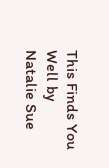This Finds You Well by Natalie Sue